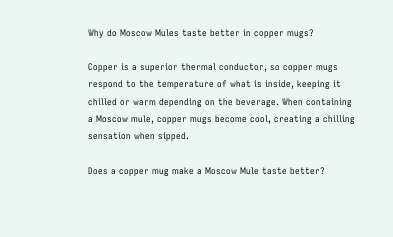Why do Moscow Mules taste better in copper mugs?

Copper is a superior thermal conductor, so copper mugs respond to the temperature of what is inside, keeping it chilled or warm depending on the beverage. When containing a Moscow mule, copper mugs become cool, creating a chilling sensation when sipped.

Does a copper mug make a Moscow Mule taste better?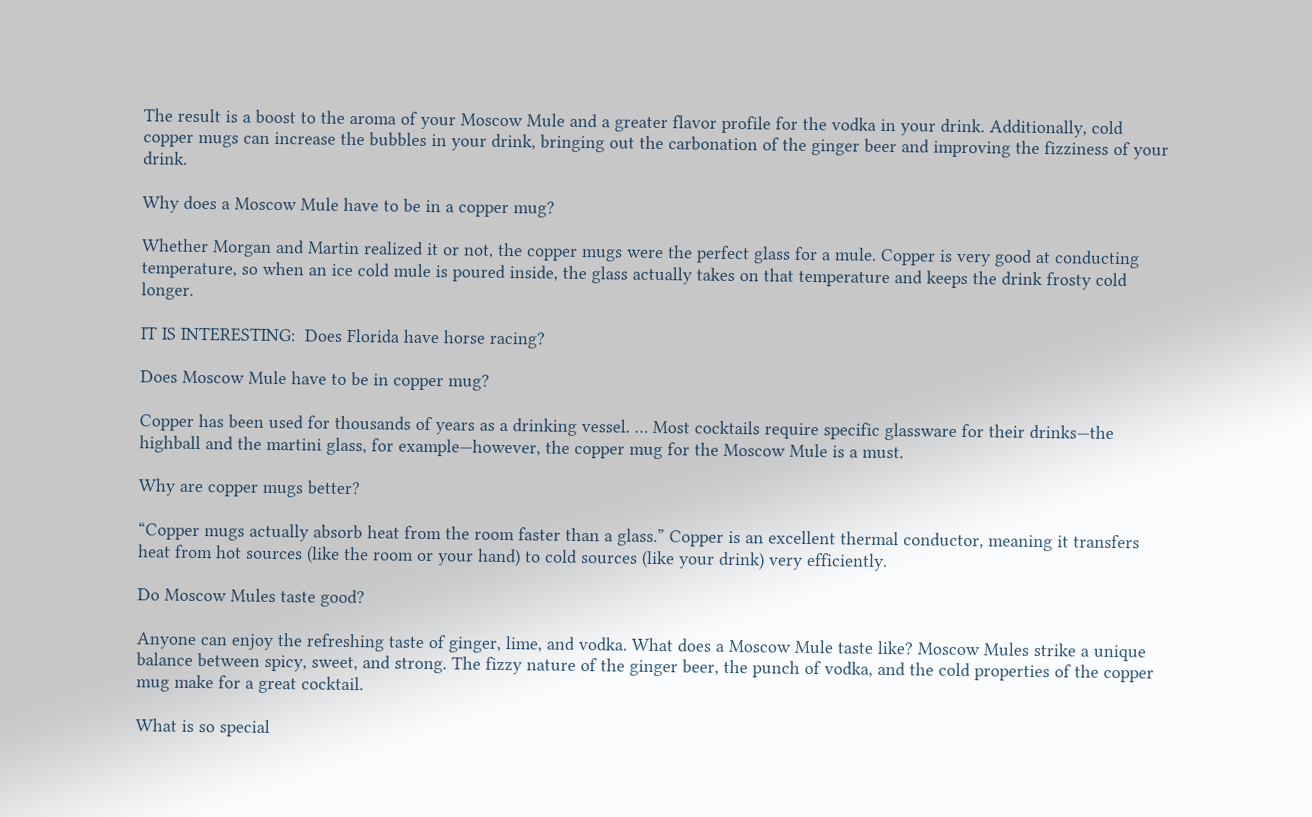The result is a boost to the aroma of your Moscow Mule and a greater flavor profile for the vodka in your drink. Additionally, cold copper mugs can increase the bubbles in your drink, bringing out the carbonation of the ginger beer and improving the fizziness of your drink.

Why does a Moscow Mule have to be in a copper mug?

Whether Morgan and Martin realized it or not, the copper mugs were the perfect glass for a mule. Copper is very good at conducting temperature, so when an ice cold mule is poured inside, the glass actually takes on that temperature and keeps the drink frosty cold longer.

IT IS INTERESTING:  Does Florida have horse racing?

Does Moscow Mule have to be in copper mug?

Copper has been used for thousands of years as a drinking vessel. … Most cocktails require specific glassware for their drinks—the highball and the martini glass, for example—however, the copper mug for the Moscow Mule is a must.

Why are copper mugs better?

“Copper mugs actually absorb heat from the room faster than a glass.” Copper is an excellent thermal conductor, meaning it transfers heat from hot sources (like the room or your hand) to cold sources (like your drink) very efficiently.

Do Moscow Mules taste good?

Anyone can enjoy the refreshing taste of ginger, lime, and vodka. What does a Moscow Mule taste like? Moscow Mules strike a unique balance between spicy, sweet, and strong. The fizzy nature of the ginger beer, the punch of vodka, and the cold properties of the copper mug make for a great cocktail.

What is so special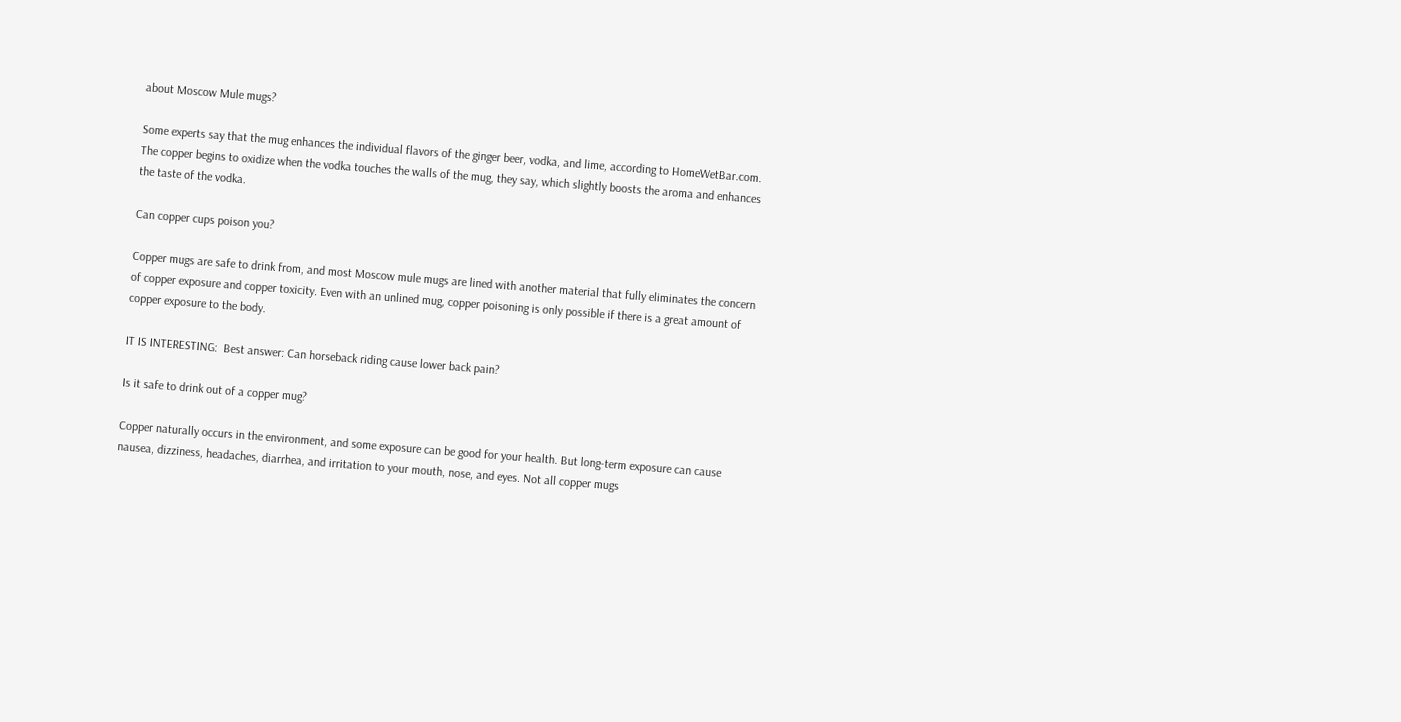about Moscow Mule mugs?

Some experts say that the mug enhances the individual flavors of the ginger beer, vodka, and lime, according to HomeWetBar.com. The copper begins to oxidize when the vodka touches the walls of the mug, they say, which slightly boosts the aroma and enhances the taste of the vodka.

Can copper cups poison you?

Copper mugs are safe to drink from, and most Moscow mule mugs are lined with another material that fully eliminates the concern of copper exposure and copper toxicity. Even with an unlined mug, copper poisoning is only possible if there is a great amount of copper exposure to the body.

IT IS INTERESTING:  Best answer: Can horseback riding cause lower back pain?

Is it safe to drink out of a copper mug?

Copper naturally occurs in the environment, and some exposure can be good for your health. But long-term exposure can cause nausea, dizziness, headaches, diarrhea, and irritation to your mouth, nose, and eyes. Not all copper mugs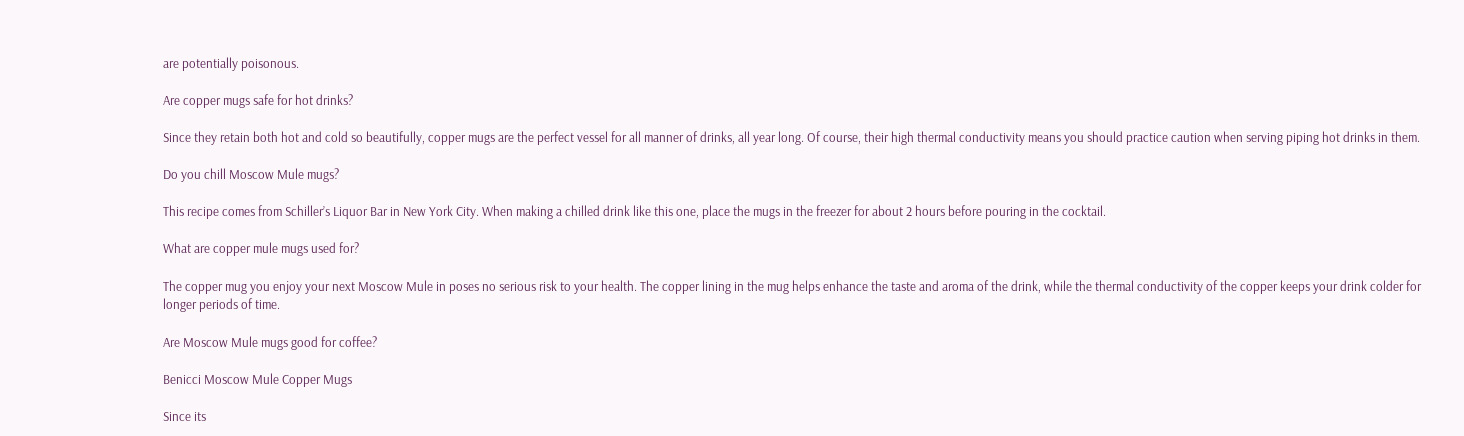are potentially poisonous.

Are copper mugs safe for hot drinks?

Since they retain both hot and cold so beautifully, copper mugs are the perfect vessel for all manner of drinks, all year long. Of course, their high thermal conductivity means you should practice caution when serving piping hot drinks in them.

Do you chill Moscow Mule mugs?

This recipe comes from Schiller’s Liquor Bar in New York City. When making a chilled drink like this one, place the mugs in the freezer for about 2 hours before pouring in the cocktail.

What are copper mule mugs used for?

The copper mug you enjoy your next Moscow Mule in poses no serious risk to your health. The copper lining in the mug helps enhance the taste and aroma of the drink, while the thermal conductivity of the copper keeps your drink colder for longer periods of time.

Are Moscow Mule mugs good for coffee?

Benicci Moscow Mule Copper Mugs

Since its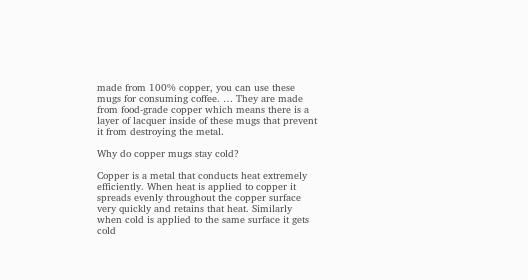made from 100% copper, you can use these mugs for consuming coffee. … They are made from food-grade copper which means there is a layer of lacquer inside of these mugs that prevent it from destroying the metal.

Why do copper mugs stay cold?

Copper is a metal that conducts heat extremely efficiently. When heat is applied to copper it spreads evenly throughout the copper surface very quickly and retains that heat. Similarly when cold is applied to the same surface it gets cold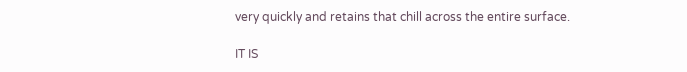very quickly and retains that chill across the entire surface.

IT IS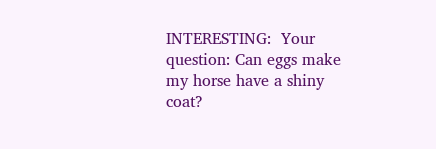INTERESTING:  Your question: Can eggs make my horse have a shiny coat?